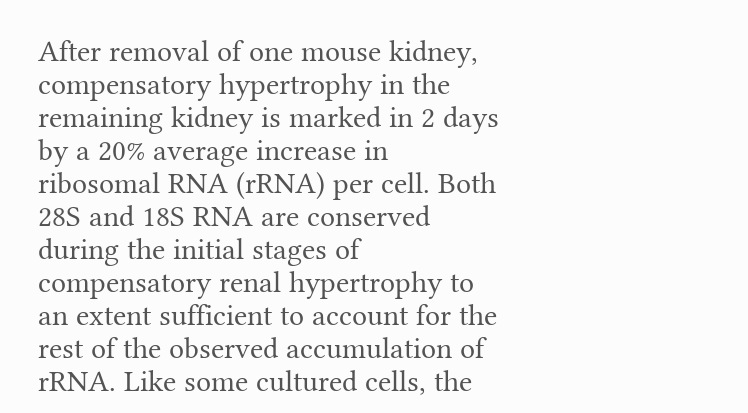After removal of one mouse kidney, compensatory hypertrophy in the remaining kidney is marked in 2 days by a 20% average increase in ribosomal RNA (rRNA) per cell. Both 28S and 18S RNA are conserved during the initial stages of compensatory renal hypertrophy to an extent sufficient to account for the rest of the observed accumulation of rRNA. Like some cultured cells, the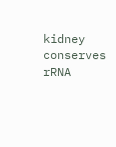kidney conserves rRNA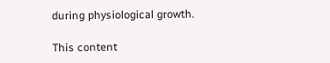during physiological growth.

This content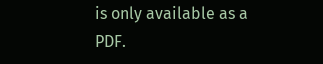is only available as a PDF.